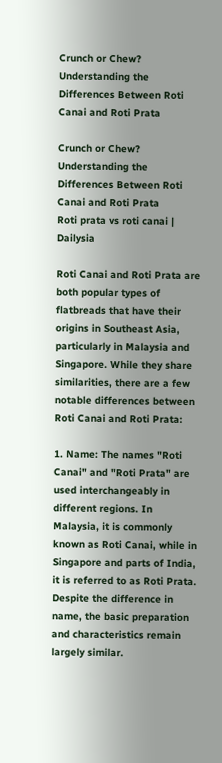Crunch or Chew? Understanding the Differences Between Roti Canai and Roti Prata

Crunch or Chew? Understanding the Differences Between Roti Canai and Roti Prata
Roti prata vs roti canai | Dailysia

Roti Canai and Roti Prata are both popular types of flatbreads that have their origins in Southeast Asia, particularly in Malaysia and Singapore. While they share similarities, there are a few notable differences between Roti Canai and Roti Prata:

1. Name: The names "Roti Canai" and "Roti Prata" are used interchangeably in different regions. In Malaysia, it is commonly known as Roti Canai, while in Singapore and parts of India, it is referred to as Roti Prata. Despite the difference in name, the basic preparation and characteristics remain largely similar.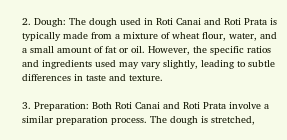2. Dough: The dough used in Roti Canai and Roti Prata is typically made from a mixture of wheat flour, water, and a small amount of fat or oil. However, the specific ratios and ingredients used may vary slightly, leading to subtle differences in taste and texture.

3. Preparation: Both Roti Canai and Roti Prata involve a similar preparation process. The dough is stretched,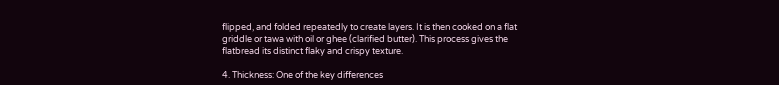flipped, and folded repeatedly to create layers. It is then cooked on a flat griddle or tawa with oil or ghee (clarified butter). This process gives the flatbread its distinct flaky and crispy texture.

4. Thickness: One of the key differences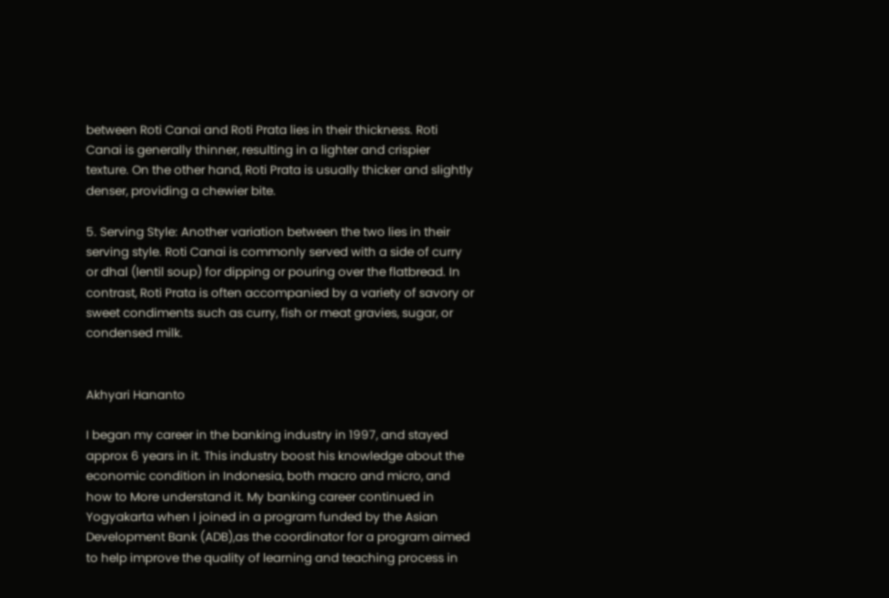between Roti Canai and Roti Prata lies in their thickness. Roti Canai is generally thinner, resulting in a lighter and crispier texture. On the other hand, Roti Prata is usually thicker and slightly denser, providing a chewier bite.

5. Serving Style: Another variation between the two lies in their serving style. Roti Canai is commonly served with a side of curry or dhal (lentil soup) for dipping or pouring over the flatbread. In contrast, Roti Prata is often accompanied by a variety of savory or sweet condiments such as curry, fish or meat gravies, sugar, or condensed milk.


Akhyari Hananto

I began my career in the banking industry in 1997, and stayed approx 6 years in it. This industry boost his knowledge about the economic condition in Indonesia, both macro and micro, and how to More understand it. My banking career continued in Yogyakarta when I joined in a program funded by the Asian Development Bank (ADB),as the coordinator for a program aimed to help improve the quality of learning and teaching process in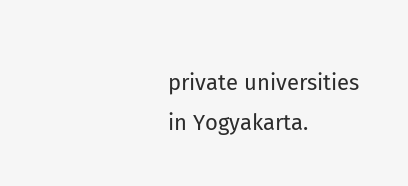private universities in Yogyakarta.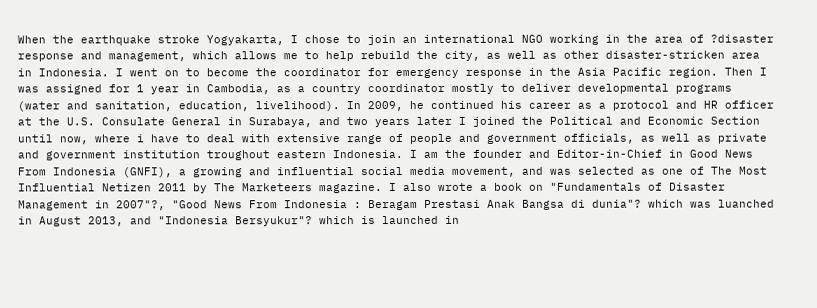When the earthquake stroke Yogyakarta, I chose to join an international NGO working in the area of ?disaster response and management, which allows me to help rebuild the city, as well as other disaster-stricken area in Indonesia. I went on to become the coordinator for emergency response in the Asia Pacific region. Then I was assigned for 1 year in Cambodia, as a country coordinator mostly to deliver developmental programs (water and sanitation, education, livelihood). In 2009, he continued his career as a protocol and HR officer at the U.S. Consulate General in Surabaya, and two years later I joined the Political and Economic Section until now, where i have to deal with extensive range of people and government officials, as well as private and government institution troughout eastern Indonesia. I am the founder and Editor-in-Chief in Good News From Indonesia (GNFI), a growing and influential social media movement, and was selected as one of The Most Influential Netizen 2011 by The Marketeers magazine. I also wrote a book on "Fundamentals of Disaster Management in 2007"?, "Good News From Indonesia : Beragam Prestasi Anak Bangsa di dunia"? which was luanched in August 2013, and "Indonesia Bersyukur"? which is launched in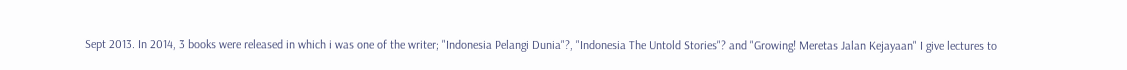Sept 2013. In 2014, 3 books were released in which i was one of the writer; "Indonesia Pelangi Dunia"?, "Indonesia The Untold Stories"? and "Growing! Meretas Jalan Kejayaan" I give lectures to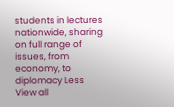students in lectures nationwide, sharing on full range of issues, from economy, to diplomacy Less
View all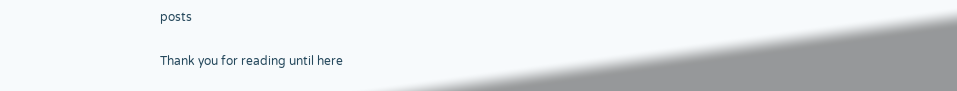posts

Thank you for reading until here